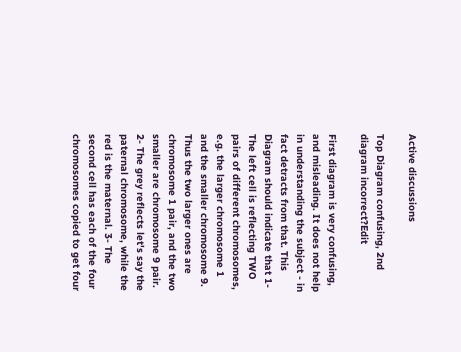Active discussions

Top Diagram confusing, 2nd diagram incorrect?Edit

First diagram is very confusing, and misleading. It does not help in understanding the subject - in fact detracts from that. This Diagram should indicate that 1- The left cell is reflecting TWO pairs of different chromosomes, e.g. the larger chromosome 1 and the smaller chromosome 9. Thus the two larger ones are chromosome 1 pair, and the two smaller are chromosome 9 pair. 2- The grey reflects let's say the paternal chromosome, while the red is the maternal. 3- The second cell has each of the four chromosomes copied to get four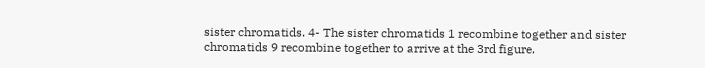sister chromatids. 4- The sister chromatids 1 recombine together and sister chromatids 9 recombine together to arrive at the 3rd figure.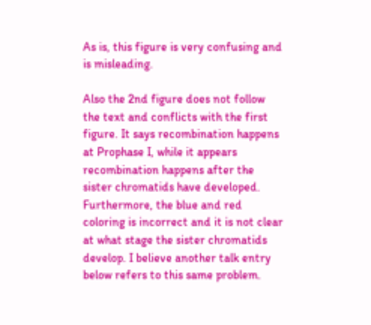As is, this figure is very confusing and is misleading.

Also the 2nd figure does not follow the text and conflicts with the first figure. It says recombination happens at Prophase I, while it appears recombination happens after the sister chromatids have developed. Furthermore, the blue and red coloring is incorrect and it is not clear at what stage the sister chromatids develop. I believe another talk entry below refers to this same problem.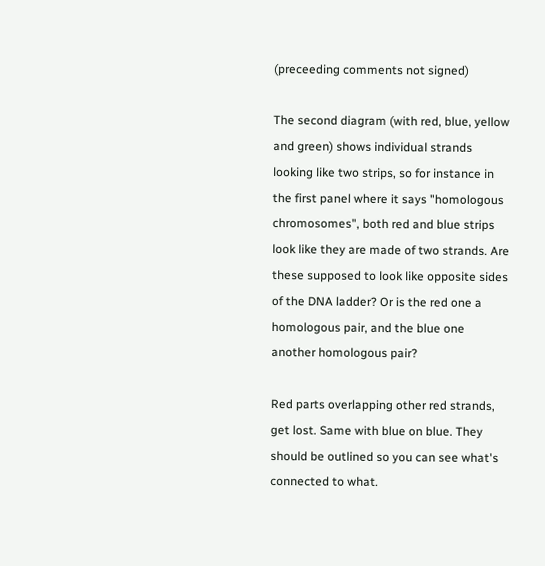(preceeding comments not signed)

The second diagram (with red, blue, yellow and green) shows individual strands looking like two strips, so for instance in the first panel where it says "homologous chromosomes", both red and blue strips look like they are made of two strands. Are these supposed to look like opposite sides of the DNA ladder? Or is the red one a homologous pair, and the blue one another homologous pair?

Red parts overlapping other red strands, get lost. Same with blue on blue. They should be outlined so you can see what's connected to what.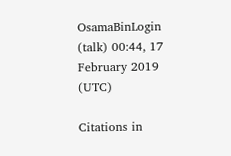OsamaBinLogin (talk) 00:44, 17 February 2019 (UTC)

Citations in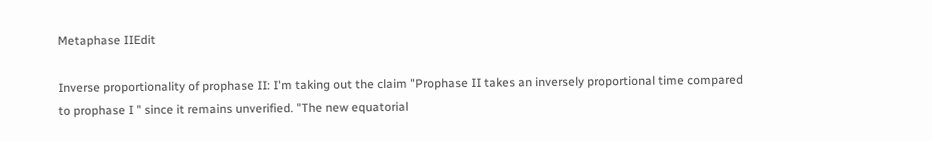Metaphase IIEdit

Inverse proportionality of prophase II: I'm taking out the claim "Prophase II takes an inversely proportional time compared to prophase I " since it remains unverified. "The new equatorial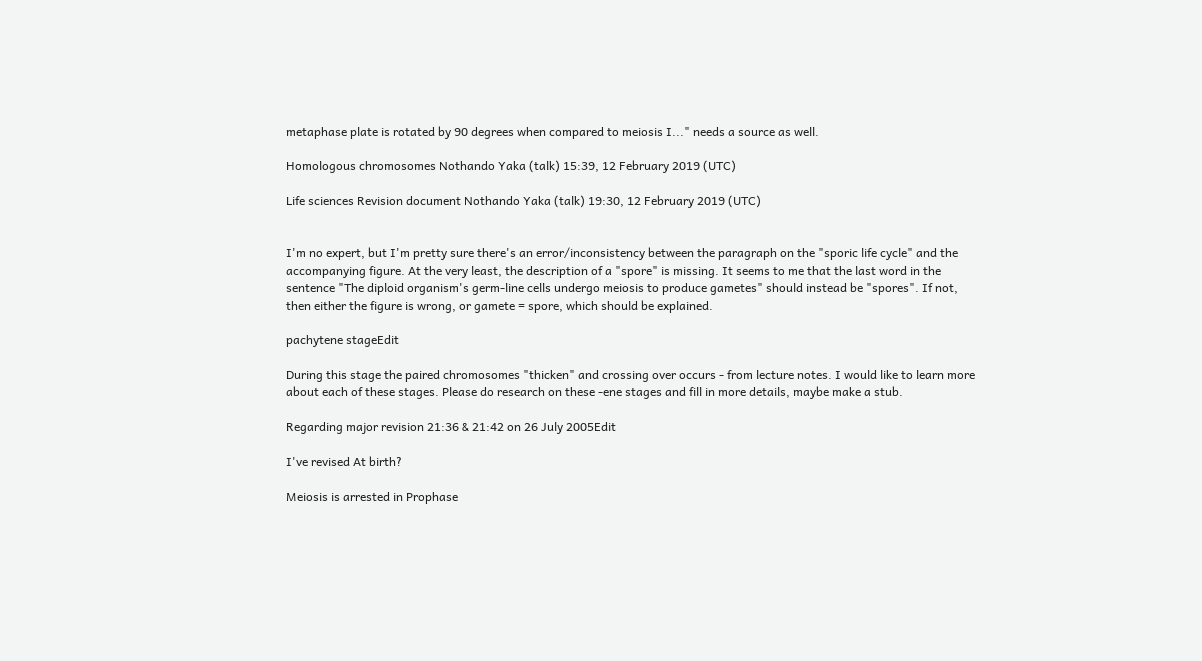metaphase plate is rotated by 90 degrees when compared to meiosis I..." needs a source as well.

Homologous chromosomes Nothando Yaka (talk) 15:39, 12 February 2019 (UTC)

Life sciences Revision document Nothando Yaka (talk) 19:30, 12 February 2019 (UTC)


I'm no expert, but I'm pretty sure there's an error/inconsistency between the paragraph on the "sporic life cycle" and the accompanying figure. At the very least, the description of a "spore" is missing. It seems to me that the last word in the sentence "The diploid organism's germ-line cells undergo meiosis to produce gametes" should instead be "spores". If not, then either the figure is wrong, or gamete = spore, which should be explained.

pachytene stageEdit

During this stage the paired chromosomes "thicken" and crossing over occurs - from lecture notes. I would like to learn more about each of these stages. Please do research on these -ene stages and fill in more details, maybe make a stub.

Regarding major revision 21:36 & 21:42 on 26 July 2005Edit

I've revised At birth?

Meiosis is arrested in Prophase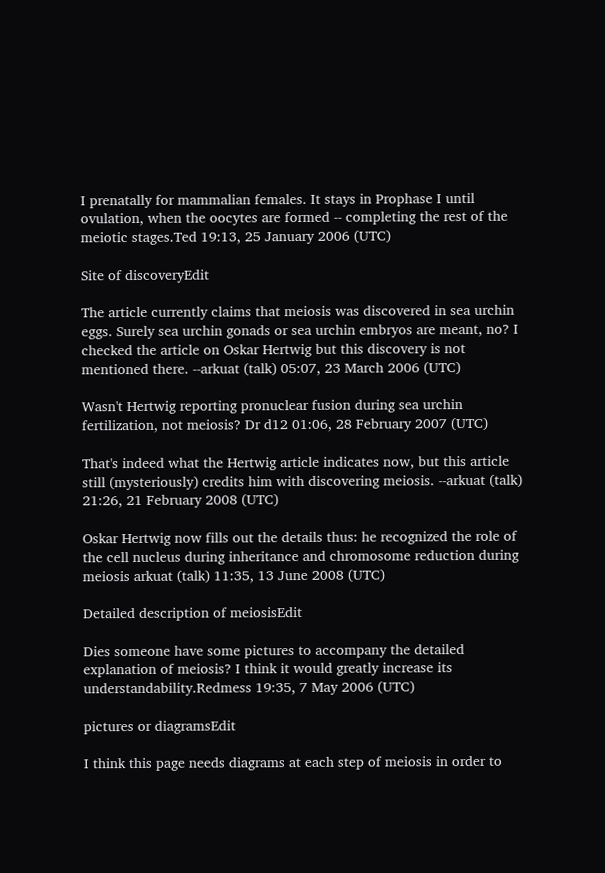I prenatally for mammalian females. It stays in Prophase I until ovulation, when the oocytes are formed -- completing the rest of the meiotic stages.Ted 19:13, 25 January 2006 (UTC)

Site of discoveryEdit

The article currently claims that meiosis was discovered in sea urchin eggs. Surely sea urchin gonads or sea urchin embryos are meant, no? I checked the article on Oskar Hertwig but this discovery is not mentioned there. --arkuat (talk) 05:07, 23 March 2006 (UTC)

Wasn't Hertwig reporting pronuclear fusion during sea urchin fertilization, not meiosis? Dr d12 01:06, 28 February 2007 (UTC)

That's indeed what the Hertwig article indicates now, but this article still (mysteriously) credits him with discovering meiosis. --arkuat (talk) 21:26, 21 February 2008 (UTC)

Oskar Hertwig now fills out the details thus: he recognized the role of the cell nucleus during inheritance and chromosome reduction during meiosis arkuat (talk) 11:35, 13 June 2008 (UTC)

Detailed description of meiosisEdit

Dies someone have some pictures to accompany the detailed explanation of meiosis? I think it would greatly increase its understandability.Redmess 19:35, 7 May 2006 (UTC)

pictures or diagramsEdit

I think this page needs diagrams at each step of meiosis in order to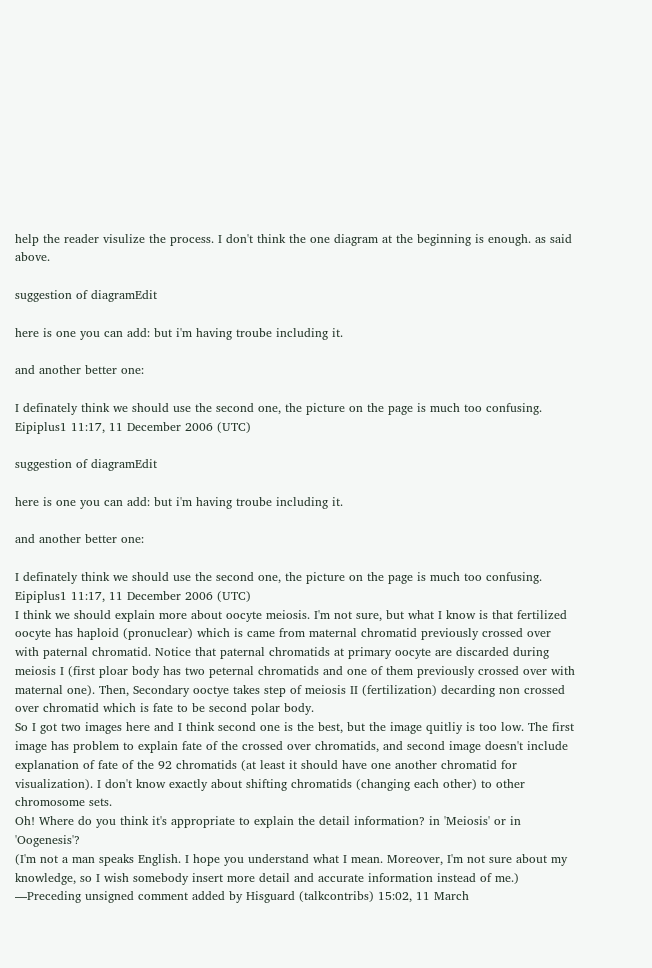help the reader visulize the process. I don't think the one diagram at the beginning is enough. as said above.

suggestion of diagramEdit

here is one you can add: but i'm having troube including it.

and another better one:

I definately think we should use the second one, the picture on the page is much too confusing. Eipiplus1 11:17, 11 December 2006 (UTC)

suggestion of diagramEdit

here is one you can add: but i'm having troube including it.

and another better one:

I definately think we should use the second one, the picture on the page is much too confusing. Eipiplus1 11:17, 11 December 2006 (UTC)
I think we should explain more about oocyte meiosis. I'm not sure, but what I know is that fertilized oocyte has haploid (pronuclear) which is came from maternal chromatid previously crossed over with paternal chromatid. Notice that paternal chromatids at primary oocyte are discarded during meiosis I (first ploar body has two peternal chromatids and one of them previously crossed over with maternal one). Then, Secondary ooctye takes step of meiosis II (fertilization) decarding non crossed over chromatid which is fate to be second polar body.
So I got two images here and I think second one is the best, but the image quitliy is too low. The first image has problem to explain fate of the crossed over chromatids, and second image doesn't include explanation of fate of the 92 chromatids (at least it should have one another chromatid for visualization). I don't know exactly about shifting chromatids (changing each other) to other chromosome sets.
Oh! Where do you think it's appropriate to explain the detail information? in 'Meiosis' or in 'Oogenesis'?
(I'm not a man speaks English. I hope you understand what I mean. Moreover, I'm not sure about my knowledge, so I wish somebody insert more detail and accurate information instead of me.) —Preceding unsigned comment added by Hisguard (talkcontribs) 15:02, 11 March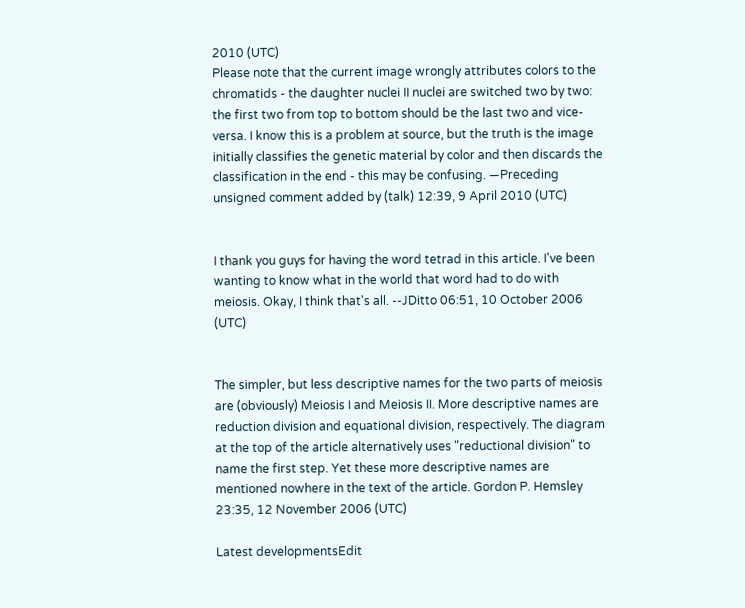2010 (UTC)
Please note that the current image wrongly attributes colors to the chromatids - the daughter nuclei II nuclei are switched two by two: the first two from top to bottom should be the last two and vice-versa. I know this is a problem at source, but the truth is the image initially classifies the genetic material by color and then discards the classification in the end - this may be confusing. —Preceding unsigned comment added by (talk) 12:39, 9 April 2010 (UTC)


I thank you guys for having the word tetrad in this article. I've been wanting to know what in the world that word had to do with meiosis. Okay, I think that's all. --JDitto 06:51, 10 October 2006 (UTC)


The simpler, but less descriptive names for the two parts of meiosis are (obviously) Meiosis I and Meiosis II. More descriptive names are reduction division and equational division, respectively. The diagram at the top of the article alternatively uses "reductional division" to name the first step. Yet these more descriptive names are mentioned nowhere in the text of the article. Gordon P. Hemsley 23:35, 12 November 2006 (UTC)

Latest developmentsEdit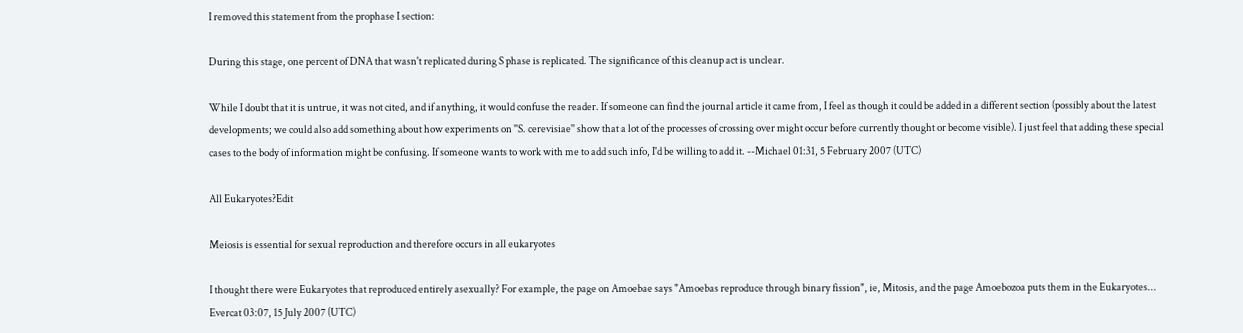I removed this statement from the prophase I section:

During this stage, one percent of DNA that wasn't replicated during S phase is replicated. The significance of this cleanup act is unclear.

While I doubt that it is untrue, it was not cited, and if anything, it would confuse the reader. If someone can find the journal article it came from, I feel as though it could be added in a different section (possibly about the latest developments; we could also add something about how experiments on ''S. cerevisiae'' show that a lot of the processes of crossing over might occur before currently thought or become visible). I just feel that adding these special cases to the body of information might be confusing. If someone wants to work with me to add such info, I'd be willing to add it. --Michael 01:31, 5 February 2007 (UTC)

All Eukaryotes?Edit

Meiosis is essential for sexual reproduction and therefore occurs in all eukaryotes

I thought there were Eukaryotes that reproduced entirely asexually? For example, the page on Amoebae says "Amoebas reproduce through binary fission", ie, Mitosis, and the page Amoebozoa puts them in the Eukaryotes... Evercat 03:07, 15 July 2007 (UTC)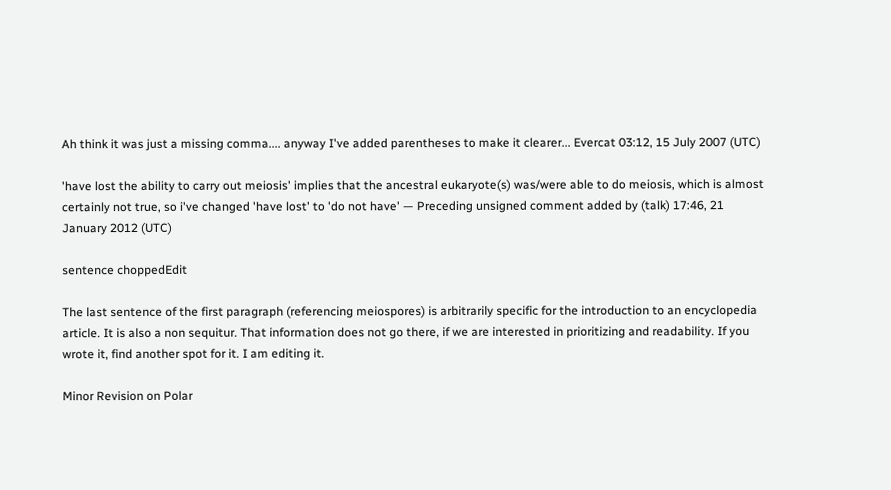Ah think it was just a missing comma.... anyway I've added parentheses to make it clearer... Evercat 03:12, 15 July 2007 (UTC)

'have lost the ability to carry out meiosis' implies that the ancestral eukaryote(s) was/were able to do meiosis, which is almost certainly not true, so i've changed 'have lost' to 'do not have' — Preceding unsigned comment added by (talk) 17:46, 21 January 2012 (UTC)

sentence choppedEdit

The last sentence of the first paragraph (referencing meiospores) is arbitrarily specific for the introduction to an encyclopedia article. It is also a non sequitur. That information does not go there, if we are interested in prioritizing and readability. If you wrote it, find another spot for it. I am editing it.

Minor Revision on Polar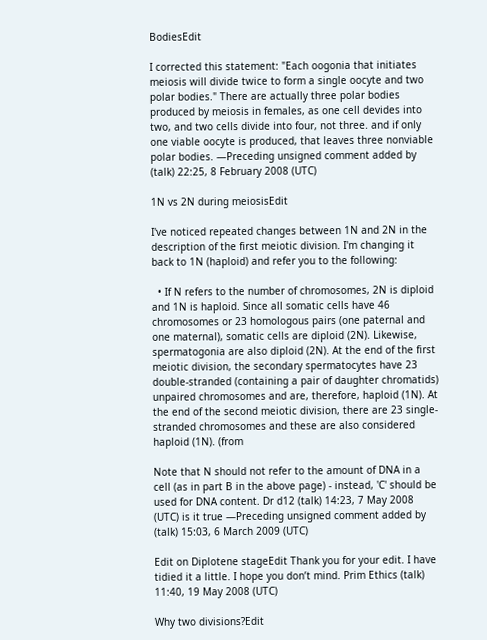BodiesEdit

I corrected this statement: "Each oogonia that initiates meiosis will divide twice to form a single oocyte and two polar bodies." There are actually three polar bodies produced by meiosis in females, as one cell devides into two, and two cells divide into four, not three. and if only one viable oocyte is produced, that leaves three nonviable polar bodies. —Preceding unsigned comment added by (talk) 22:25, 8 February 2008 (UTC)

1N vs 2N during meiosisEdit

I've noticed repeated changes between 1N and 2N in the description of the first meiotic division. I'm changing it back to 1N (haploid) and refer you to the following:

  • If N refers to the number of chromosomes, 2N is diploid and 1N is haploid. Since all somatic cells have 46 chromosomes or 23 homologous pairs (one paternal and one maternal), somatic cells are diploid (2N). Likewise, spermatogonia are also diploid (2N). At the end of the first meiotic division, the secondary spermatocytes have 23 double-stranded (containing a pair of daughter chromatids) unpaired chromosomes and are, therefore, haploid (1N). At the end of the second meiotic division, there are 23 single-stranded chromosomes and these are also considered haploid (1N). (from

Note that N should not refer to the amount of DNA in a cell (as in part B in the above page) - instead, 'C' should be used for DNA content. Dr d12 (talk) 14:23, 7 May 2008 (UTC) is it true —Preceding unsigned comment added by (talk) 15:03, 6 March 2009 (UTC)

Edit on Diplotene stageEdit Thank you for your edit. I have tidied it a little. I hope you don’t mind. Prim Ethics (talk) 11:40, 19 May 2008 (UTC)

Why two divisions?Edit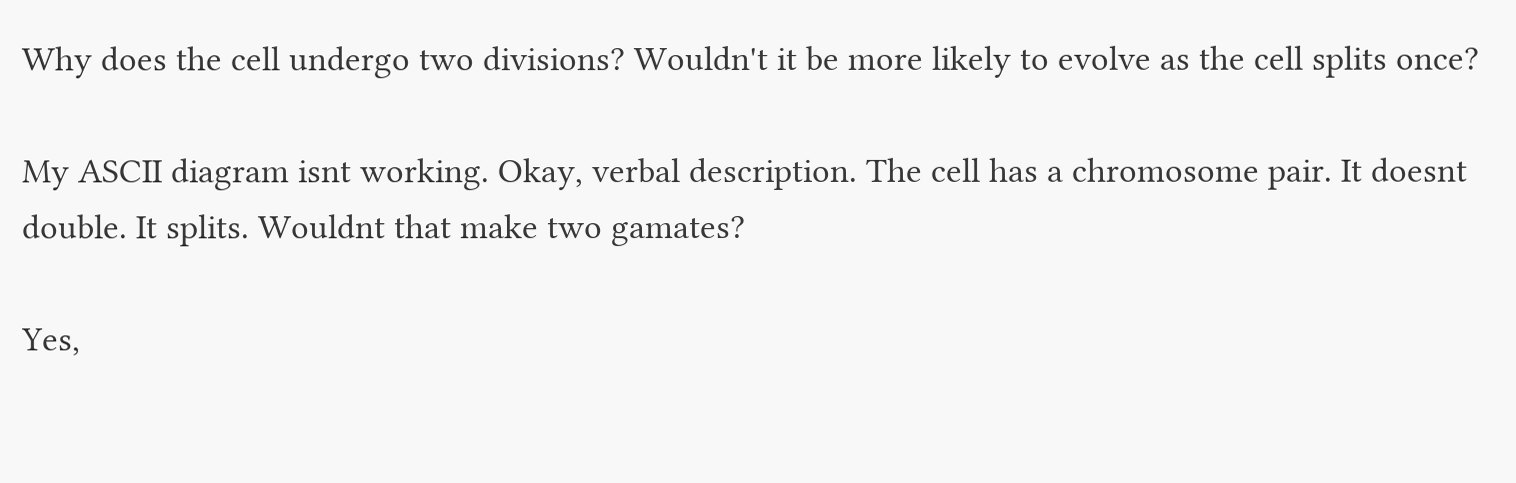Why does the cell undergo two divisions? Wouldn't it be more likely to evolve as the cell splits once?

My ASCII diagram isnt working. Okay, verbal description. The cell has a chromosome pair. It doesnt double. It splits. Wouldnt that make two gamates?

Yes,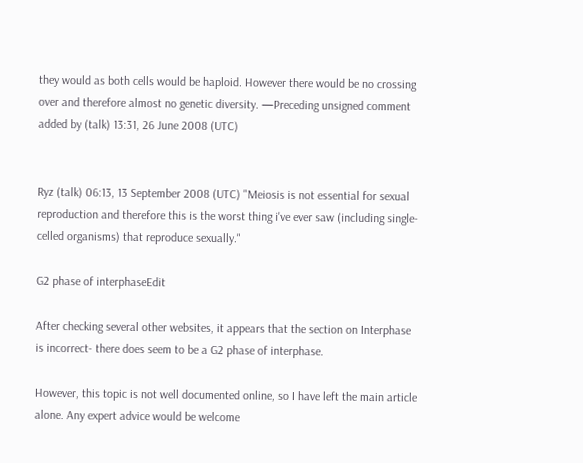they would as both cells would be haploid. However there would be no crossing over and therefore almost no genetic diversity. —Preceding unsigned comment added by (talk) 13:31, 26 June 2008 (UTC)


Ryz (talk) 06:13, 13 September 2008 (UTC) "Meiosis is not essential for sexual reproduction and therefore this is the worst thing i've ever saw (including single-celled organisms) that reproduce sexually."

G2 phase of interphaseEdit

After checking several other websites, it appears that the section on Interphase is incorrect- there does seem to be a G2 phase of interphase.

However, this topic is not well documented online, so I have left the main article alone. Any expert advice would be welcome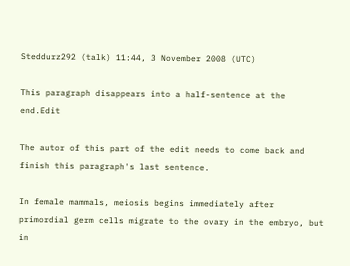Steddurz292 (talk) 11:44, 3 November 2008 (UTC)

This paragraph disappears into a half-sentence at the end.Edit

The autor of this part of the edit needs to come back and finish this paragraph's last sentence.

In female mammals, meiosis begins immediately after primordial germ cells migrate to the ovary in the embryo, but in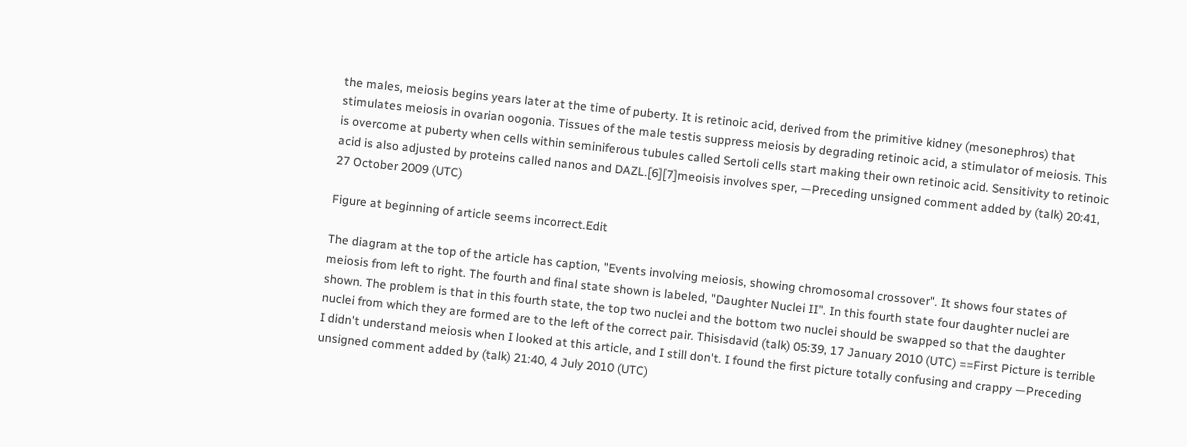the males, meiosis begins years later at the time of puberty. It is retinoic acid, derived from the primitive kidney (mesonephros) that stimulates meiosis in ovarian oogonia. Tissues of the male testis suppress meiosis by degrading retinoic acid, a stimulator of meiosis. This is overcome at puberty when cells within seminiferous tubules called Sertoli cells start making their own retinoic acid. Sensitivity to retinoic acid is also adjusted by proteins called nanos and DAZL.[6][7]meoisis involves sper, —Preceding unsigned comment added by (talk) 20:41, 27 October 2009 (UTC)

Figure at beginning of article seems incorrect.Edit

The diagram at the top of the article has caption, "Events involving meiosis, showing chromosomal crossover". It shows four states of meiosis from left to right. The fourth and final state shown is labeled, "Daughter Nuclei II". In this fourth state four daughter nuclei are shown. The problem is that in this fourth state, the top two nuclei and the bottom two nuclei should be swapped so that the daughter nuclei from which they are formed are to the left of the correct pair. Thisisdavid (talk) 05:39, 17 January 2010 (UTC) ==First Picture is terrible I didn't understand meiosis when I looked at this article, and I still don't. I found the first picture totally confusing and crappy —Preceding unsigned comment added by (talk) 21:40, 4 July 2010 (UTC)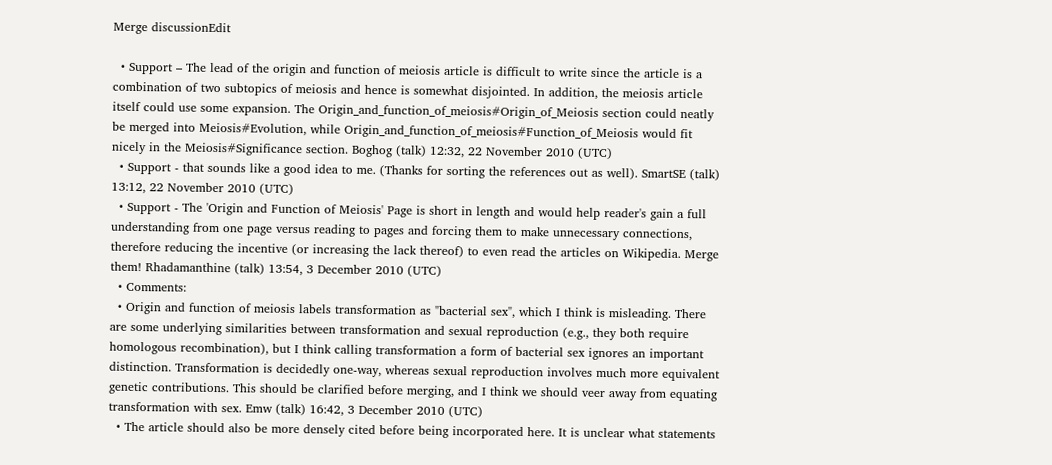Merge discussionEdit

  • Support – The lead of the origin and function of meiosis article is difficult to write since the article is a combination of two subtopics of meiosis and hence is somewhat disjointed. In addition, the meiosis article itself could use some expansion. The Origin_and_function_of_meiosis#Origin_of_Meiosis section could neatly be merged into Meiosis#Evolution, while Origin_and_function_of_meiosis#Function_of_Meiosis would fit nicely in the Meiosis#Significance section. Boghog (talk) 12:32, 22 November 2010 (UTC)
  • Support - that sounds like a good idea to me. (Thanks for sorting the references out as well). SmartSE (talk) 13:12, 22 November 2010 (UTC)
  • Support - The 'Origin and Function of Meiosis' Page is short in length and would help reader's gain a full understanding from one page versus reading to pages and forcing them to make unnecessary connections, therefore reducing the incentive (or increasing the lack thereof) to even read the articles on Wikipedia. Merge them! Rhadamanthine (talk) 13:54, 3 December 2010 (UTC)
  • Comments:
  • Origin and function of meiosis labels transformation as "bacterial sex", which I think is misleading. There are some underlying similarities between transformation and sexual reproduction (e.g., they both require homologous recombination), but I think calling transformation a form of bacterial sex ignores an important distinction. Transformation is decidedly one-way, whereas sexual reproduction involves much more equivalent genetic contributions. This should be clarified before merging, and I think we should veer away from equating transformation with sex. Emw (talk) 16:42, 3 December 2010 (UTC)
  • The article should also be more densely cited before being incorporated here. It is unclear what statements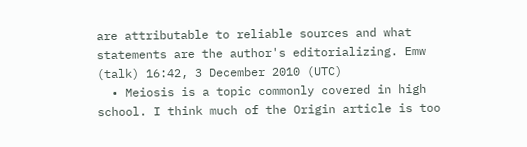are attributable to reliable sources and what statements are the author's editorializing. Emw (talk) 16:42, 3 December 2010 (UTC)
  • Meiosis is a topic commonly covered in high school. I think much of the Origin article is too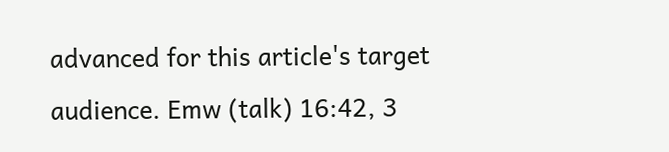advanced for this article's target audience. Emw (talk) 16:42, 3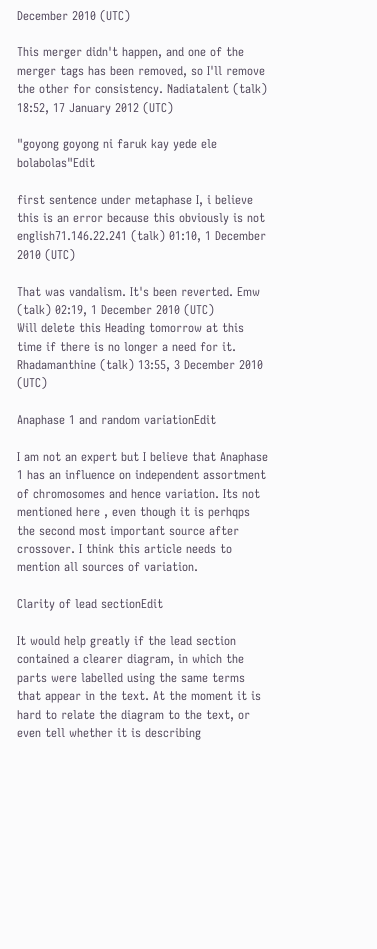December 2010 (UTC)

This merger didn't happen, and one of the merger tags has been removed, so I'll remove the other for consistency. Nadiatalent (talk) 18:52, 17 January 2012 (UTC)

"goyong goyong ni faruk kay yede ele bolabolas"Edit

first sentence under metaphase I, i believe this is an error because this obviously is not english71.146.22.241 (talk) 01:10, 1 December 2010 (UTC)

That was vandalism. It's been reverted. Emw (talk) 02:19, 1 December 2010 (UTC)
Will delete this Heading tomorrow at this time if there is no longer a need for it. Rhadamanthine (talk) 13:55, 3 December 2010 (UTC)

Anaphase 1 and random variationEdit

I am not an expert but I believe that Anaphase 1 has an influence on independent assortment of chromosomes and hence variation. Its not mentioned here , even though it is perhqps the second most important source after crossover. I think this article needs to mention all sources of variation.

Clarity of lead sectionEdit

It would help greatly if the lead section contained a clearer diagram, in which the parts were labelled using the same terms that appear in the text. At the moment it is hard to relate the diagram to the text, or even tell whether it is describing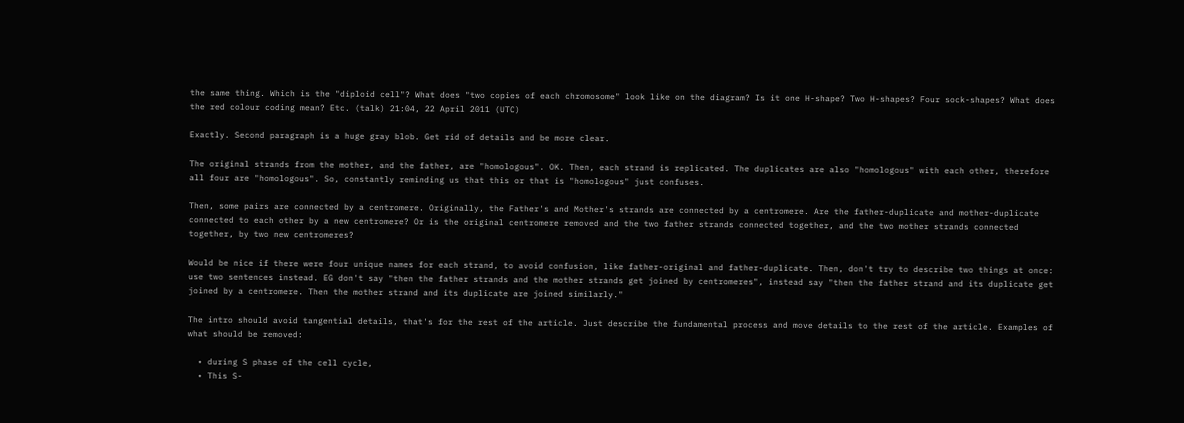the same thing. Which is the "diploid cell"? What does "two copies of each chromosome" look like on the diagram? Is it one H-shape? Two H-shapes? Four sock-shapes? What does the red colour coding mean? Etc. (talk) 21:04, 22 April 2011 (UTC)

Exactly. Second paragraph is a huge gray blob. Get rid of details and be more clear.

The original strands from the mother, and the father, are "homologous". OK. Then, each strand is replicated. The duplicates are also "homologous" with each other, therefore all four are "homologous". So, constantly reminding us that this or that is "homologous" just confuses.

Then, some pairs are connected by a centromere. Originally, the Father's and Mother's strands are connected by a centromere. Are the father-duplicate and mother-duplicate connected to each other by a new centromere? Or is the original centromere removed and the two father strands connected together, and the two mother strands connected together, by two new centromeres?

Would be nice if there were four unique names for each strand, to avoid confusion, like father-original and father-duplicate. Then, don't try to describe two things at once: use two sentences instead. EG don't say "then the father strands and the mother strands get joined by centromeres", instead say "then the father strand and its duplicate get joined by a centromere. Then the mother strand and its duplicate are joined similarly."

The intro should avoid tangential details, that's for the rest of the article. Just describe the fundamental process and move details to the rest of the article. Examples of what should be removed:

  • during S phase of the cell cycle,
  • This S-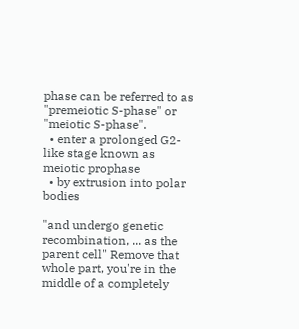phase can be referred to as "premeiotic S-phase" or "meiotic S-phase".
  • enter a prolonged G2-like stage known as meiotic prophase
  • by extrusion into polar bodies

"and undergo genetic recombination, ... as the parent cell" Remove that whole part, you're in the middle of a completely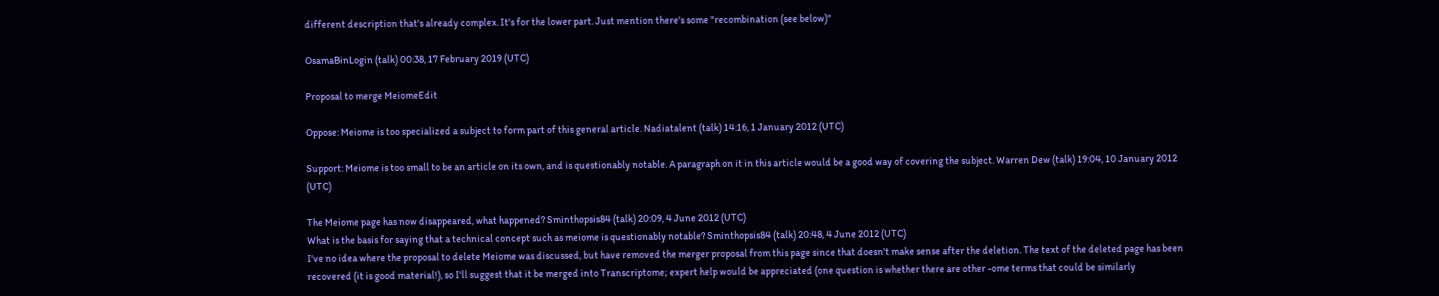different description that's already complex. It's for the lower part. Just mention there's some "recombination (see below)"

OsamaBinLogin (talk) 00:38, 17 February 2019 (UTC)

Proposal to merge MeiomeEdit

Oppose: Meiome is too specialized a subject to form part of this general article. Nadiatalent (talk) 14:16, 1 January 2012 (UTC)

Support: Meiome is too small to be an article on its own, and is questionably notable. A paragraph on it in this article would be a good way of covering the subject. Warren Dew (talk) 19:04, 10 January 2012 (UTC)

The Meiome page has now disappeared, what happened? Sminthopsis84 (talk) 20:09, 4 June 2012 (UTC)
What is the basis for saying that a technical concept such as meiome is questionably notable? Sminthopsis84 (talk) 20:48, 4 June 2012 (UTC)
I've no idea where the proposal to delete Meiome was discussed, but have removed the merger proposal from this page since that doesn't make sense after the deletion. The text of the deleted page has been recovered (it is good material!), so I'll suggest that it be merged into Transcriptome; expert help would be appreciated (one question is whether there are other -ome terms that could be similarly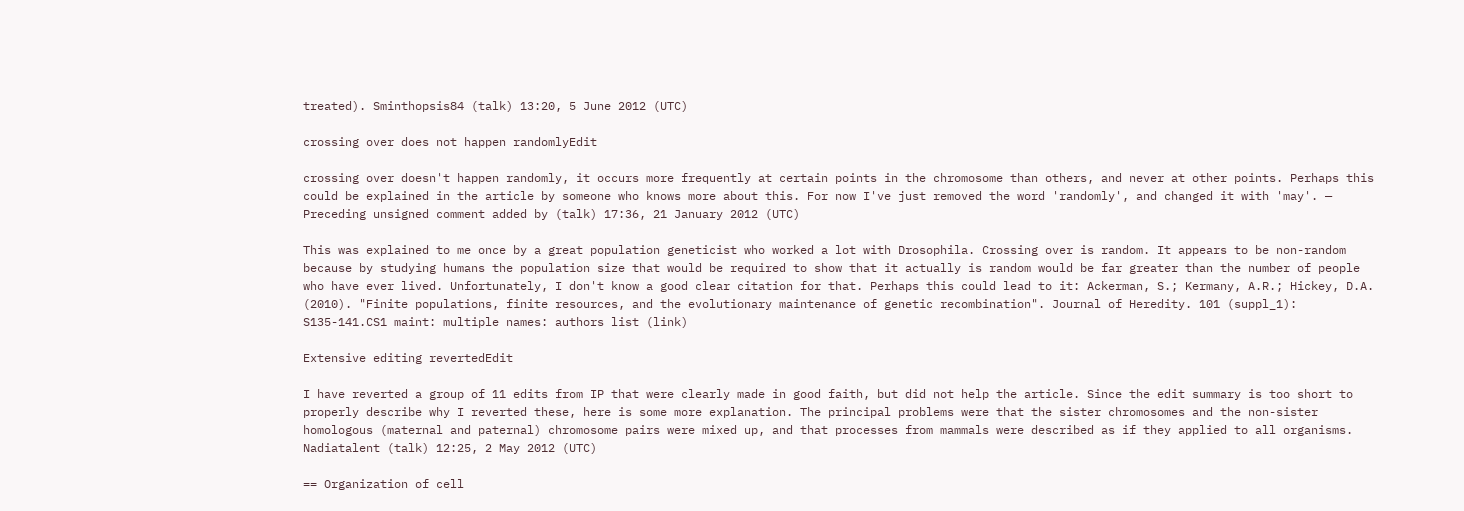treated). Sminthopsis84 (talk) 13:20, 5 June 2012 (UTC)

crossing over does not happen randomlyEdit

crossing over doesn't happen randomly, it occurs more frequently at certain points in the chromosome than others, and never at other points. Perhaps this could be explained in the article by someone who knows more about this. For now I've just removed the word 'randomly', and changed it with 'may'. — Preceding unsigned comment added by (talk) 17:36, 21 January 2012 (UTC)

This was explained to me once by a great population geneticist who worked a lot with Drosophila. Crossing over is random. It appears to be non-random because by studying humans the population size that would be required to show that it actually is random would be far greater than the number of people who have ever lived. Unfortunately, I don't know a good clear citation for that. Perhaps this could lead to it: Ackerman, S.; Kermany, A.R.; Hickey, D.A. (2010). "Finite populations, finite resources, and the evolutionary maintenance of genetic recombination". Journal of Heredity. 101 (suppl_1): S135-141.CS1 maint: multiple names: authors list (link)

Extensive editing revertedEdit

I have reverted a group of 11 edits from IP that were clearly made in good faith, but did not help the article. Since the edit summary is too short to properly describe why I reverted these, here is some more explanation. The principal problems were that the sister chromosomes and the non-sister homologous (maternal and paternal) chromosome pairs were mixed up, and that processes from mammals were described as if they applied to all organisms. Nadiatalent (talk) 12:25, 2 May 2012 (UTC)

== Organization of cell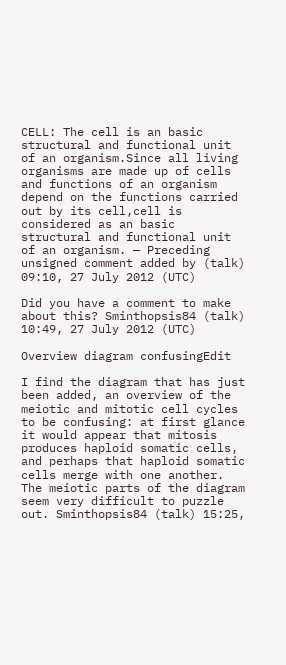CELL: The cell is an basic structural and functional unit of an organism.Since all living organisms are made up of cells and functions of an organism depend on the functions carried out by its cell,cell is considered as an basic structural and functional unit of an organism. — Preceding unsigned comment added by (talk) 09:10, 27 July 2012 (UTC)

Did you have a comment to make about this? Sminthopsis84 (talk) 10:49, 27 July 2012 (UTC)

Overview diagram confusingEdit

I find the diagram that has just been added, an overview of the meiotic and mitotic cell cycles to be confusing: at first glance it would appear that mitosis produces haploid somatic cells, and perhaps that haploid somatic cells merge with one another. The meiotic parts of the diagram seem very difficult to puzzle out. Sminthopsis84 (talk) 15:25,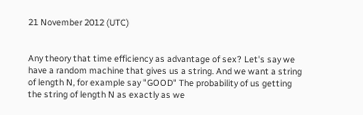21 November 2012 (UTC)


Any theory that time efficiency as advantage of sex? Let's say we have a random machine that gives us a string. And we want a string of length N, for example say "GOOD" The probability of us getting the string of length N as exactly as we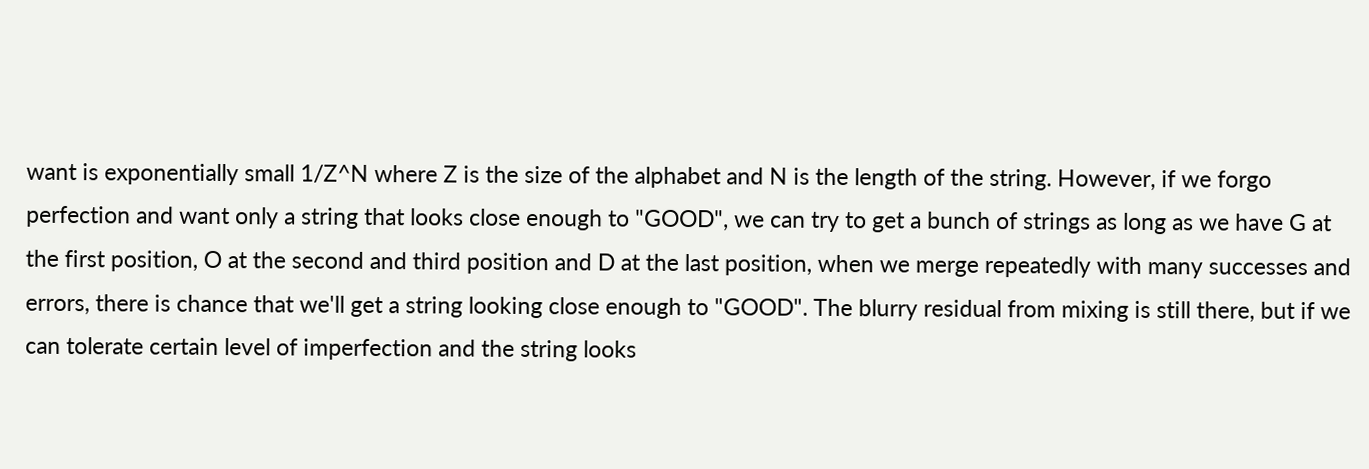want is exponentially small 1/Z^N where Z is the size of the alphabet and N is the length of the string. However, if we forgo perfection and want only a string that looks close enough to "GOOD", we can try to get a bunch of strings as long as we have G at the first position, O at the second and third position and D at the last position, when we merge repeatedly with many successes and errors, there is chance that we'll get a string looking close enough to "GOOD". The blurry residual from mixing is still there, but if we can tolerate certain level of imperfection and the string looks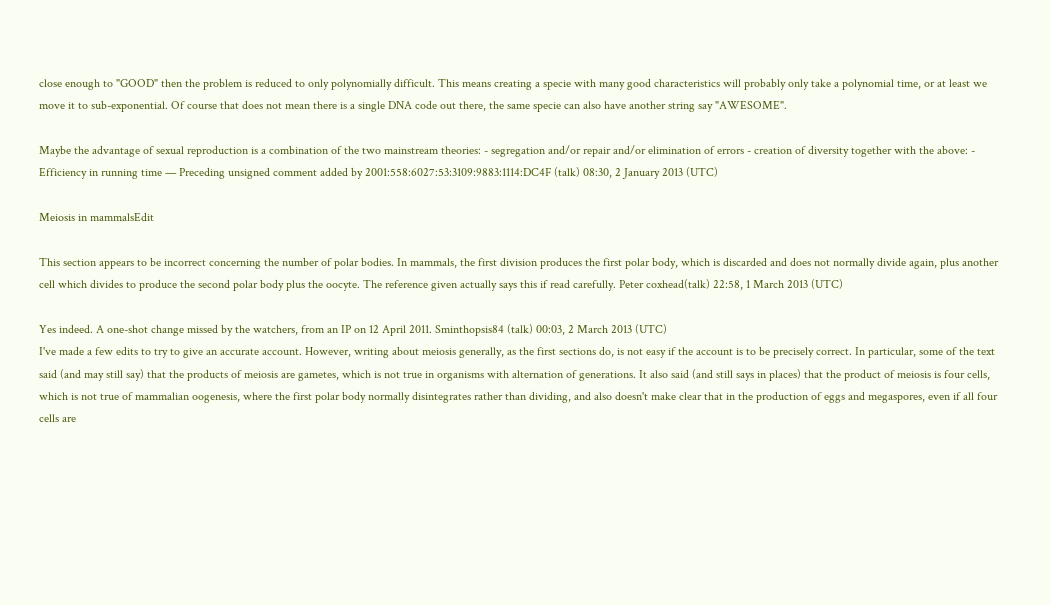close enough to "GOOD" then the problem is reduced to only polynomially difficult. This means creating a specie with many good characteristics will probably only take a polynomial time, or at least we move it to sub-exponential. Of course that does not mean there is a single DNA code out there, the same specie can also have another string say "AWESOME".

Maybe the advantage of sexual reproduction is a combination of the two mainstream theories: - segregation and/or repair and/or elimination of errors - creation of diversity together with the above: - Efficiency in running time — Preceding unsigned comment added by 2001:558:6027:53:3109:9883:1114:DC4F (talk) 08:30, 2 January 2013 (UTC)

Meiosis in mammalsEdit

This section appears to be incorrect concerning the number of polar bodies. In mammals, the first division produces the first polar body, which is discarded and does not normally divide again, plus another cell which divides to produce the second polar body plus the oocyte. The reference given actually says this if read carefully. Peter coxhead(talk) 22:58, 1 March 2013 (UTC)

Yes indeed. A one-shot change missed by the watchers, from an IP on 12 April 2011. Sminthopsis84 (talk) 00:03, 2 March 2013 (UTC)
I've made a few edits to try to give an accurate account. However, writing about meiosis generally, as the first sections do, is not easy if the account is to be precisely correct. In particular, some of the text said (and may still say) that the products of meiosis are gametes, which is not true in organisms with alternation of generations. It also said (and still says in places) that the product of meiosis is four cells, which is not true of mammalian oogenesis, where the first polar body normally disintegrates rather than dividing, and also doesn't make clear that in the production of eggs and megaspores, even if all four cells are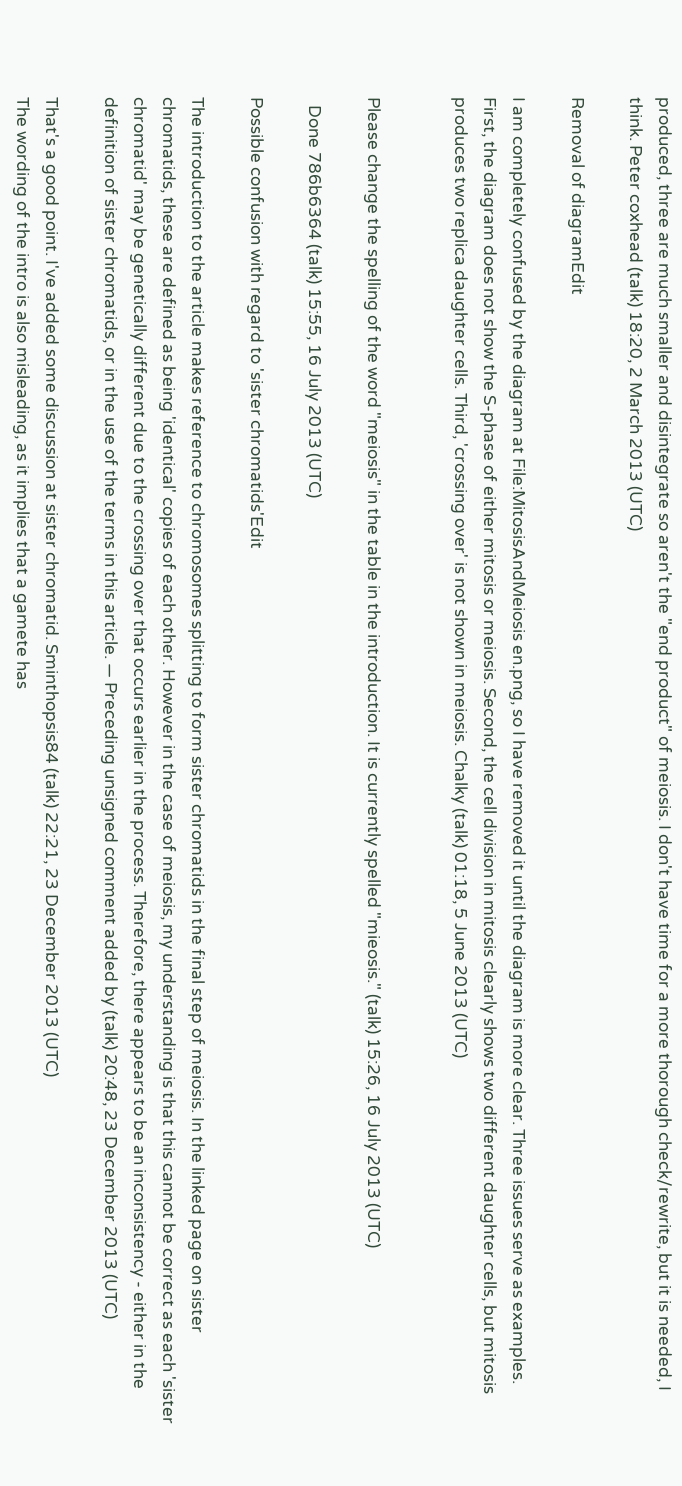produced, three are much smaller and disintegrate so aren't the "end product" of meiosis. I don't have time for a more thorough check/rewrite, but it is needed, I think. Peter coxhead (talk) 18:20, 2 March 2013 (UTC)

Removal of diagramEdit

I am completely confused by the diagram at File:MitosisAndMeiosis en.png, so I have removed it until the diagram is more clear. Three issues serve as examples. First, the diagram does not show the S-phase of either mitosis or meiosis. Second, the cell division in mitosis clearly shows two different daughter cells, but mitosis produces two replica daughter cells. Third, 'crossing over' is not shown in meiosis. Chalky (talk) 01:18, 5 June 2013 (UTC)


Please change the spelling of the word "meiosis" in the table in the introduction. It is currently spelled "mieosis." (talk) 15:26, 16 July 2013 (UTC)

  Done 786b6364 (talk) 15:55, 16 July 2013 (UTC)

Possible confusion with regard to 'sister chromatids'Edit

The introduction to the article makes reference to chromosomes splitting to form sister chromatids in the final step of meiosis. In the linked page on sister chromatids, these are defined as being 'identical' copies of each other. However in the case of meiosis, my understanding is that this cannot be correct as each 'sister chromatid' may be genetically different due to the crossing over that occurs earlier in the process. Therefore, there appears to be an inconsistency - either in the definition of sister chromatids, or in the use of the terms in this article. — Preceding unsigned comment added by (talk) 20:48, 23 December 2013 (UTC)

That's a good point. I've added some discussion at sister chromatid. Sminthopsis84 (talk) 22:21, 23 December 2013 (UTC)
The wording of the intro is also misleading, as it implies that a gamete has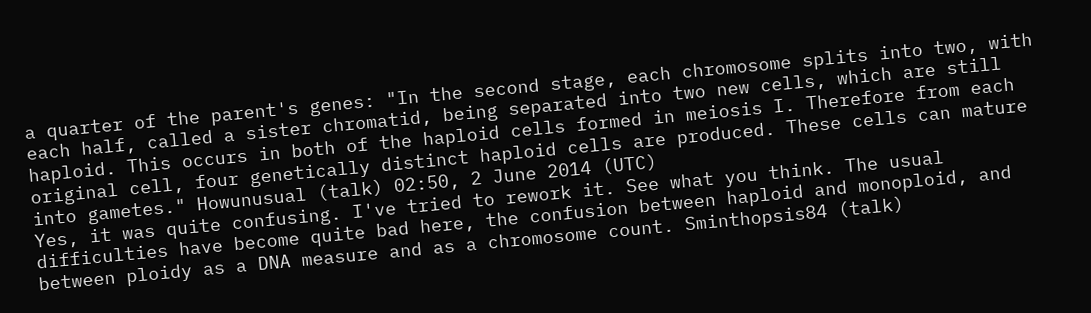a quarter of the parent's genes: "In the second stage, each chromosome splits into two, with each half, called a sister chromatid, being separated into two new cells, which are still haploid. This occurs in both of the haploid cells formed in meiosis I. Therefore from each original cell, four genetically distinct haploid cells are produced. These cells can mature into gametes." Howunusual (talk) 02:50, 2 June 2014 (UTC)
Yes, it was quite confusing. I've tried to rework it. See what you think. The usual difficulties have become quite bad here, the confusion between haploid and monoploid, and between ploidy as a DNA measure and as a chromosome count. Sminthopsis84 (talk)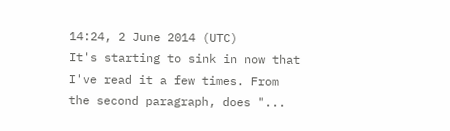14:24, 2 June 2014 (UTC)
It's starting to sink in now that I've read it a few times. From the second paragraph, does "...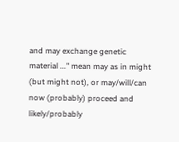and may exchange genetic material ..." mean may as in might (but might not), or may/will/can now (probably) proceed and likely/probably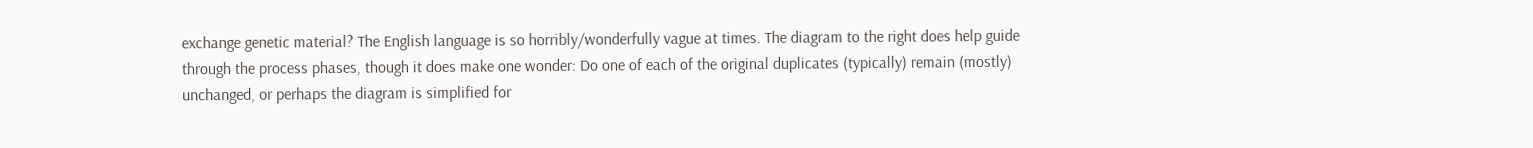exchange genetic material? The English language is so horribly/wonderfully vague at times. The diagram to the right does help guide through the process phases, though it does make one wonder: Do one of each of the original duplicates (typically) remain (mostly) unchanged, or perhaps the diagram is simplified for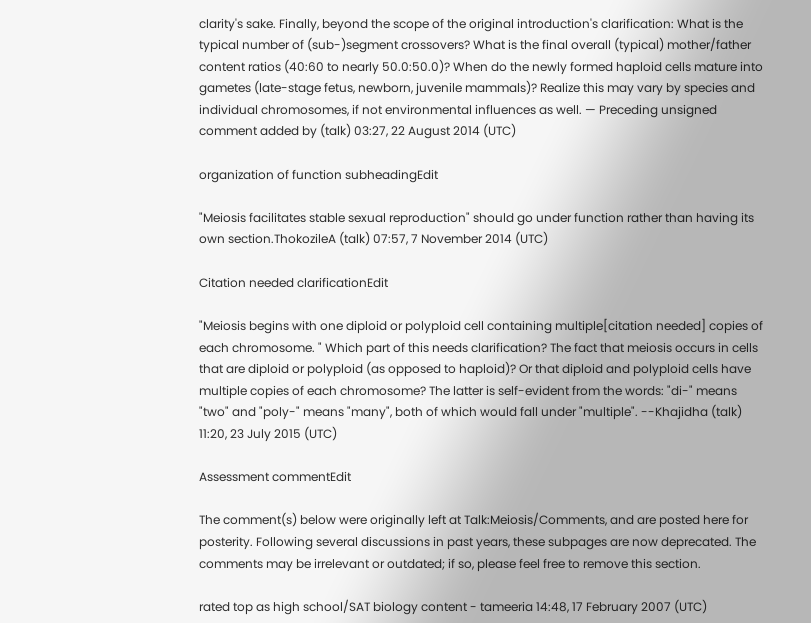clarity's sake. Finally, beyond the scope of the original introduction's clarification: What is the typical number of (sub-)segment crossovers? What is the final overall (typical) mother/father content ratios (40:60 to nearly 50.0:50.0)? When do the newly formed haploid cells mature into gametes (late-stage fetus, newborn, juvenile mammals)? Realize this may vary by species and individual chromosomes, if not environmental influences as well. — Preceding unsigned comment added by (talk) 03:27, 22 August 2014 (UTC)

organization of function subheadingEdit

"Meiosis facilitates stable sexual reproduction" should go under function rather than having its own section.ThokozileA (talk) 07:57, 7 November 2014 (UTC)

Citation needed clarificationEdit

"Meiosis begins with one diploid or polyploid cell containing multiple[citation needed] copies of each chromosome. " Which part of this needs clarification? The fact that meiosis occurs in cells that are diploid or polyploid (as opposed to haploid)? Or that diploid and polyploid cells have multiple copies of each chromosome? The latter is self-evident from the words: "di-" means "two" and "poly-" means "many", both of which would fall under "multiple". --Khajidha (talk) 11:20, 23 July 2015 (UTC)

Assessment commentEdit

The comment(s) below were originally left at Talk:Meiosis/Comments, and are posted here for posterity. Following several discussions in past years, these subpages are now deprecated. The comments may be irrelevant or outdated; if so, please feel free to remove this section.

rated top as high school/SAT biology content - tameeria 14:48, 17 February 2007 (UTC)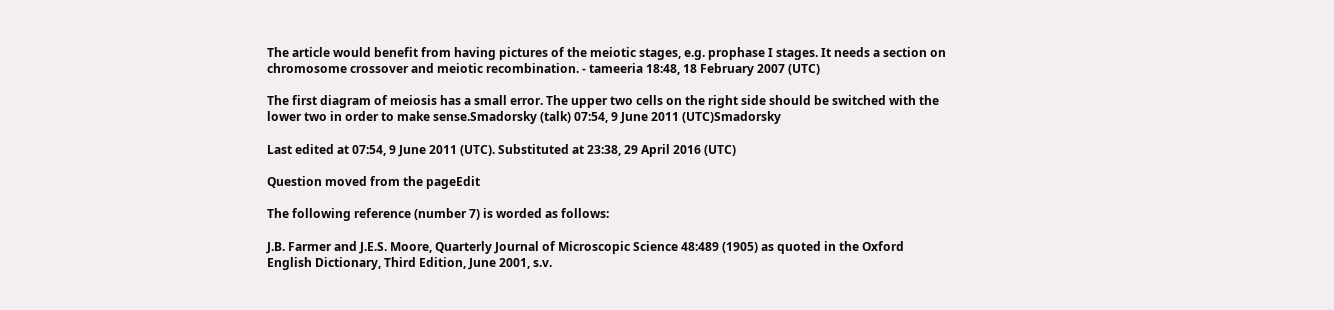The article would benefit from having pictures of the meiotic stages, e.g. prophase I stages. It needs a section on chromosome crossover and meiotic recombination. - tameeria 18:48, 18 February 2007 (UTC)

The first diagram of meiosis has a small error. The upper two cells on the right side should be switched with the lower two in order to make sense.Smadorsky (talk) 07:54, 9 June 2011 (UTC)Smadorsky

Last edited at 07:54, 9 June 2011 (UTC). Substituted at 23:38, 29 April 2016 (UTC)

Question moved from the pageEdit

The following reference (number 7) is worded as follows:

J.B. Farmer and J.E.S. Moore, Quarterly Journal of Microscopic Science 48:489 (1905) as quoted in the Oxford English Dictionary, Third Edition, June 2001, s.v.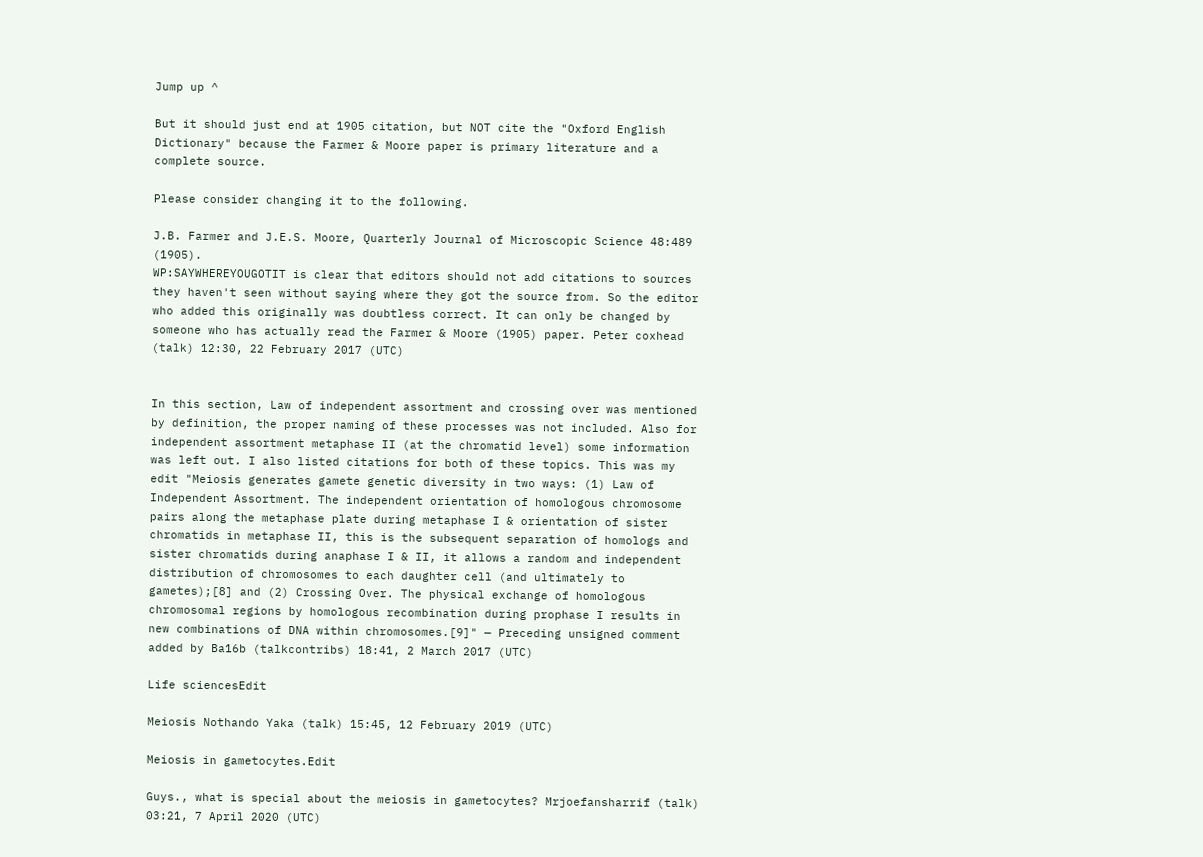Jump up ^

But it should just end at 1905 citation, but NOT cite the "Oxford English Dictionary" because the Farmer & Moore paper is primary literature and a complete source.

Please consider changing it to the following.

J.B. Farmer and J.E.S. Moore, Quarterly Journal of Microscopic Science 48:489 (1905).
WP:SAYWHEREYOUGOTIT is clear that editors should not add citations to sources they haven't seen without saying where they got the source from. So the editor who added this originally was doubtless correct. It can only be changed by someone who has actually read the Farmer & Moore (1905) paper. Peter coxhead (talk) 12:30, 22 February 2017 (UTC)


In this section, Law of independent assortment and crossing over was mentioned by definition, the proper naming of these processes was not included. Also for independent assortment metaphase II (at the chromatid level) some information was left out. I also listed citations for both of these topics. This was my edit "Meiosis generates gamete genetic diversity in two ways: (1) Law of Independent Assortment. The independent orientation of homologous chromosome pairs along the metaphase plate during metaphase I & orientation of sister chromatids in metaphase II, this is the subsequent separation of homologs and sister chromatids during anaphase I & II, it allows a random and independent distribution of chromosomes to each daughter cell (and ultimately to gametes);[8] and (2) Crossing Over. The physical exchange of homologous chromosomal regions by homologous recombination during prophase I results in new combinations of DNA within chromosomes.[9]" — Preceding unsigned comment added by Ba16b (talkcontribs) 18:41, 2 March 2017 (UTC)

Life sciencesEdit

Meiosis Nothando Yaka (talk) 15:45, 12 February 2019 (UTC)

Meiosis in gametocytes.Edit

Guys., what is special about the meiosis in gametocytes? Mrjoefansharrif (talk) 03:21, 7 April 2020 (UTC)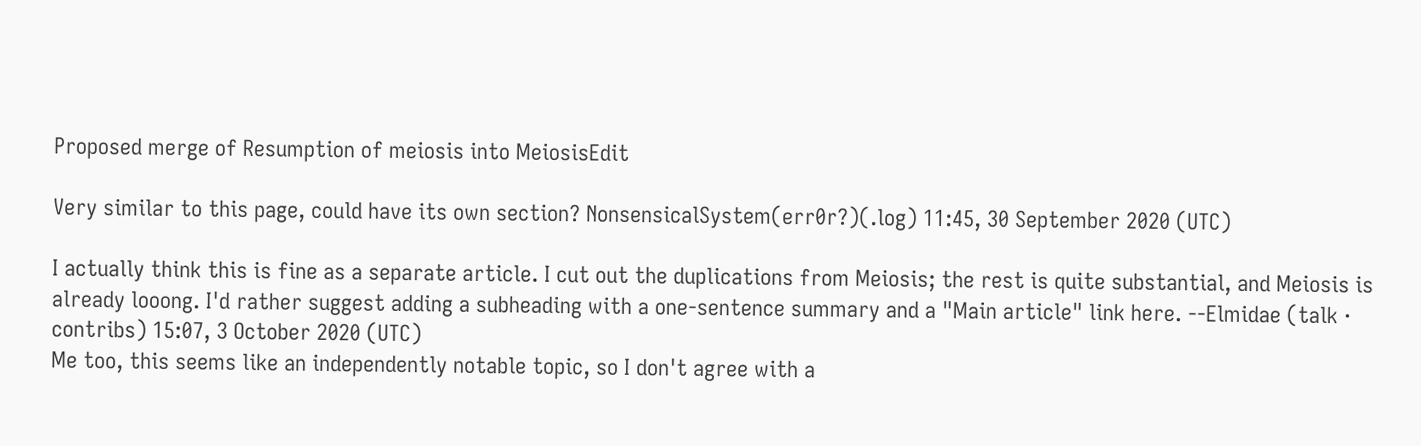Proposed merge of Resumption of meiosis into MeiosisEdit

Very similar to this page, could have its own section? NonsensicalSystem(err0r?)(.log) 11:45, 30 September 2020 (UTC)

I actually think this is fine as a separate article. I cut out the duplications from Meiosis; the rest is quite substantial, and Meiosis is already looong. I'd rather suggest adding a subheading with a one-sentence summary and a "Main article" link here. --Elmidae (talk · contribs) 15:07, 3 October 2020 (UTC)
Me too, this seems like an independently notable topic, so I don't agree with a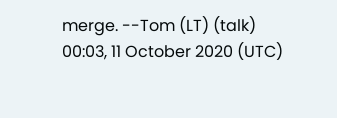merge. --Tom (LT) (talk) 00:03, 11 October 2020 (UTC)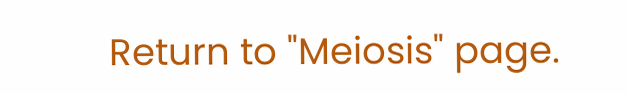Return to "Meiosis" page.